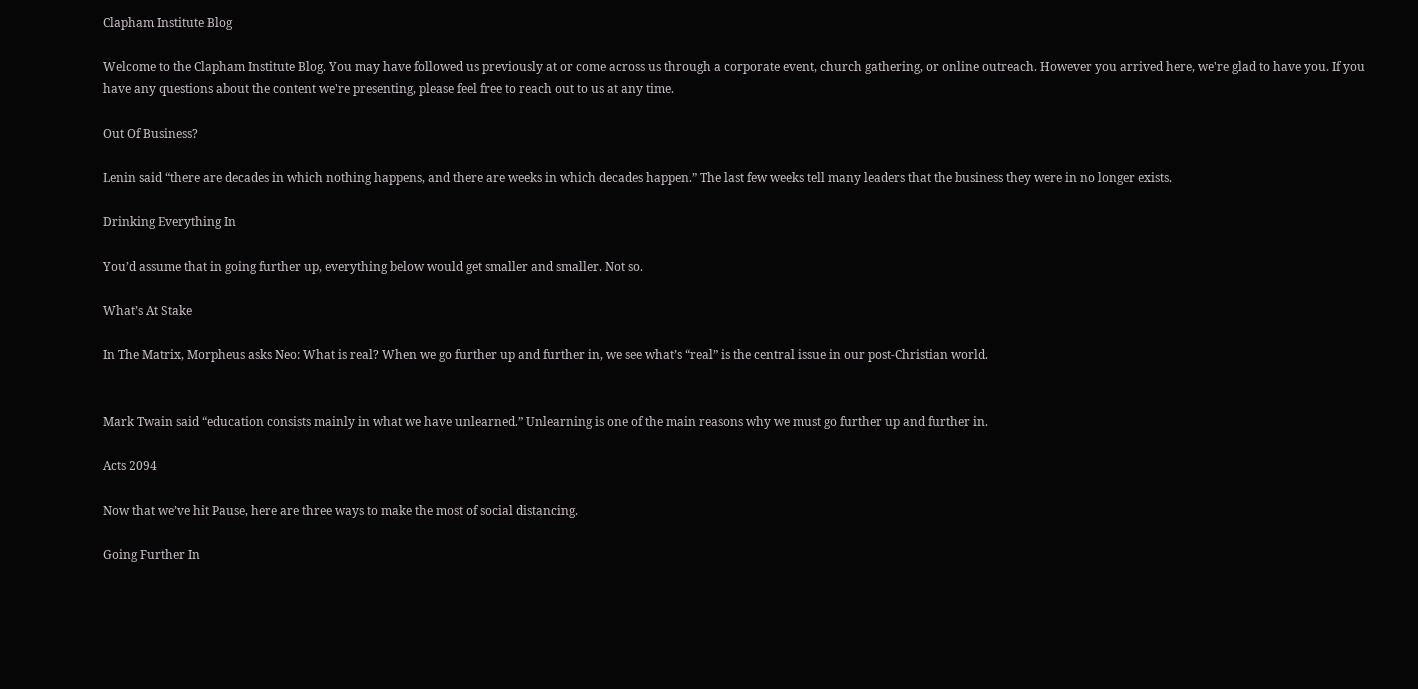Clapham Institute Blog

Welcome to the Clapham Institute Blog. You may have followed us previously at or come across us through a corporate event, church gathering, or online outreach. However you arrived here, we're glad to have you. If you have any questions about the content we're presenting, please feel free to reach out to us at any time.

Out Of Business?

Lenin said “there are decades in which nothing happens, and there are weeks in which decades happen.” The last few weeks tell many leaders that the business they were in no longer exists.

Drinking Everything In

You’d assume that in going further up, everything below would get smaller and smaller. Not so.

What’s At Stake

In The Matrix, Morpheus asks Neo: What is real? When we go further up and further in, we see what’s “real” is the central issue in our post-Christian world.


Mark Twain said “education consists mainly in what we have unlearned.” Unlearning is one of the main reasons why we must go further up and further in.

Acts 2094

Now that we’ve hit Pause, here are three ways to make the most of social distancing.

Going Further In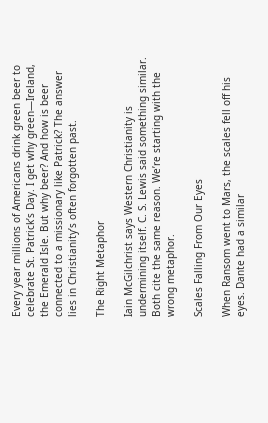Every year millions of Americans drink green beer to celebrate St. Patrick’s Day. I get why green—Ireland, the Emerald Isle. But why beer? And how is beer connected to a missionary like Patrick? The answer lies in Christianity’s often forgotten past.

The Right Metaphor

Iain McGilchrist says Western Christianity is undermining itself. C. S. Lewis said something similar. Both cite the same reason. We’re starting with the wrong metaphor.

Scales Falling From Our Eyes

When Ransom went to Mars, the scales fell off his eyes. Dante had a similar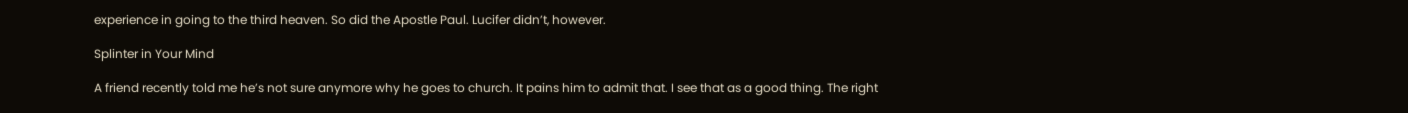experience in going to the third heaven. So did the Apostle Paul. Lucifer didn’t, however.

Splinter in Your Mind

A friend recently told me he’s not sure anymore why he goes to church. It pains him to admit that. I see that as a good thing. The right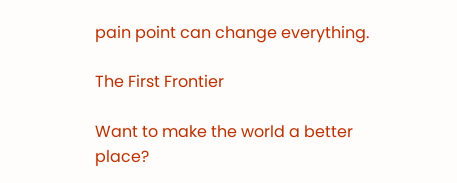pain point can change everything.

The First Frontier

Want to make the world a better place?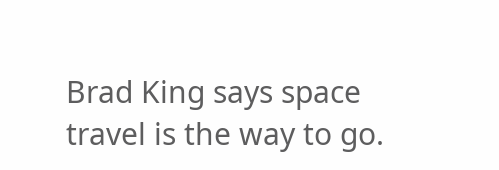Brad King says space travel is the way to go.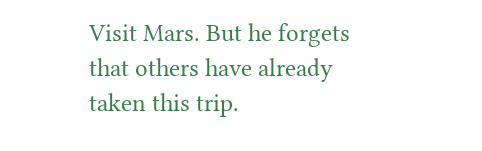Visit Mars. But he forgets that others have already taken this trip.